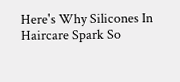Here's Why Silicones In Haircare Spark So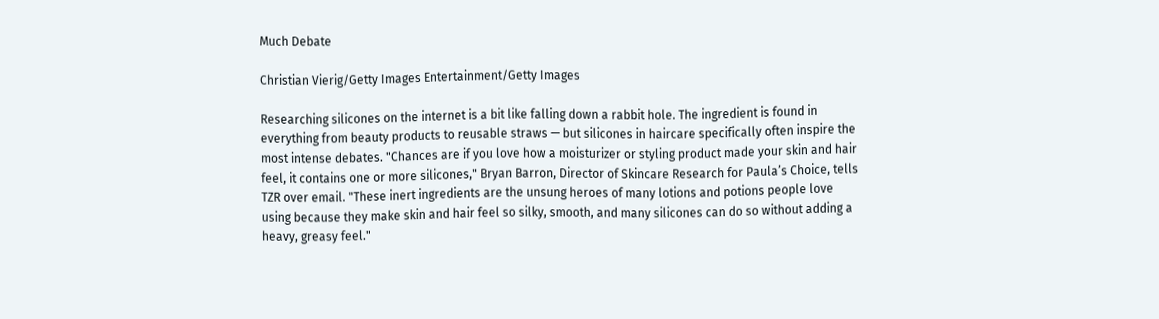Much Debate

Christian Vierig/Getty Images Entertainment/Getty Images

Researching silicones on the internet is a bit like falling down a rabbit hole. The ingredient is found in everything from beauty products to reusable straws — but silicones in haircare specifically often inspire the most intense debates. "Chances are if you love how a moisturizer or styling product made your skin and hair feel, it contains one or more silicones," Bryan Barron, Director of Skincare Research for Paula’s Choice, tells TZR over email. "These inert ingredients are the unsung heroes of many lotions and potions people love using because they make skin and hair feel so silky, smooth, and many silicones can do so without adding a heavy, greasy feel."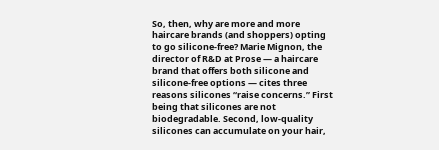So, then, why are more and more haircare brands (and shoppers) opting to go silicone-free? Marie Mignon, the director of R&D at Prose — a haircare brand that offers both silicone and silicone-free options — cites three reasons silicones “raise concerns.” First being that silicones are not biodegradable. Second, low-quality silicones can accumulate on your hair,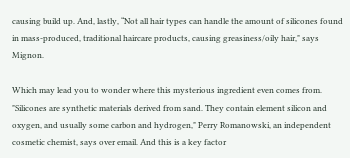causing build up. And, lastly, “Not all hair types can handle the amount of silicones found in mass-produced, traditional haircare products, causing greasiness/oily hair," says Mignon.

Which may lead you to wonder where this mysterious ingredient even comes from. "Silicones are synthetic materials derived from sand. They contain element silicon and oxygen, and usually some carbon and hydrogen," Perry Romanowski, an independent cosmetic chemist, says over email. And this is a key factor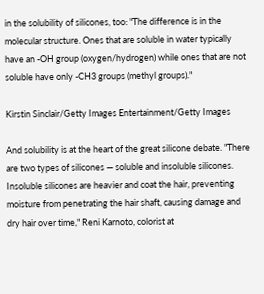in the solubility of silicones, too: "The difference is in the molecular structure. Ones that are soluble in water typically have an -OH group (oxygen/hydrogen) while ones that are not soluble have only -CH3 groups (methyl groups)."

Kirstin Sinclair/Getty Images Entertainment/Getty Images

And solubility is at the heart of the great silicone debate. "There are two types of silicones — soluble and insoluble silicones. Insoluble silicones are heavier and coat the hair, preventing moisture from penetrating the hair shaft, causing damage and dry hair over time," Reni Karnoto, colorist at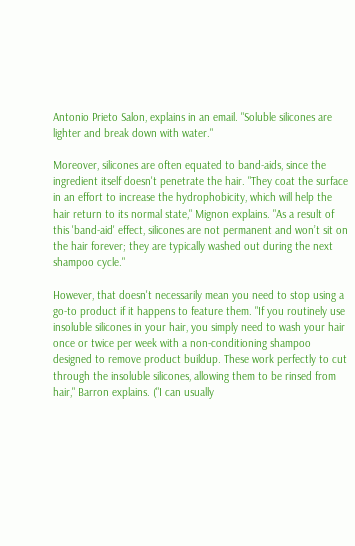Antonio Prieto Salon, explains in an email. "Soluble silicones are lighter and break down with water."

Moreover, silicones are often equated to band-aids, since the ingredient itself doesn't penetrate the hair. "They coat the surface in an effort to increase the hydrophobicity, which will help the hair return to its normal state," Mignon explains. "As a result of this 'band-aid' effect, silicones are not permanent and won’t sit on the hair forever; they are typically washed out during the next shampoo cycle."

However, that doesn't necessarily mean you need to stop using a go-to product if it happens to feature them. "If you routinely use insoluble silicones in your hair, you simply need to wash your hair once or twice per week with a non-conditioning shampoo designed to remove product buildup. These work perfectly to cut through the insoluble silicones, allowing them to be rinsed from hair," Barron explains. ("I can usually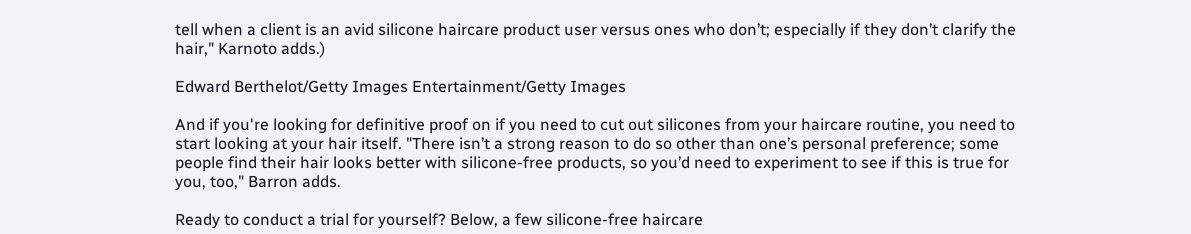tell when a client is an avid silicone haircare product user versus ones who don’t; especially if they don’t clarify the hair," Karnoto adds.)

Edward Berthelot/Getty Images Entertainment/Getty Images

And if you're looking for definitive proof on if you need to cut out silicones from your haircare routine, you need to start looking at your hair itself. "There isn’t a strong reason to do so other than one’s personal preference; some people find their hair looks better with silicone-free products, so you’d need to experiment to see if this is true for you, too," Barron adds.

Ready to conduct a trial for yourself? Below, a few silicone-free haircare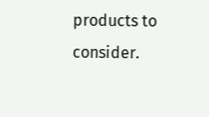products to consider.